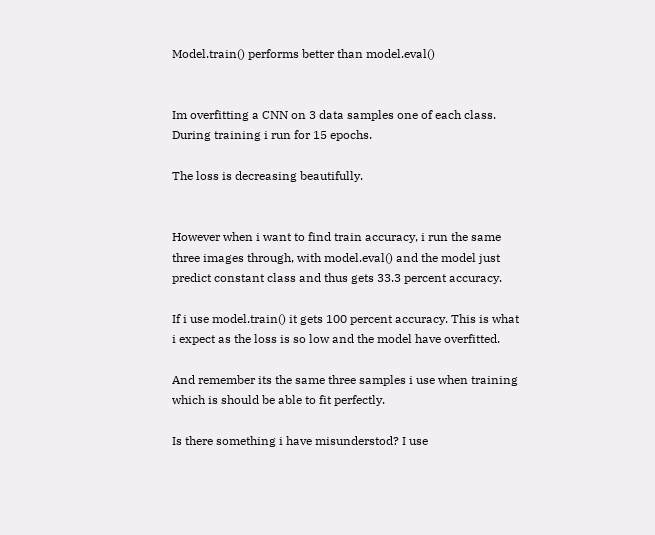Model.train() performs better than model.eval()


Im overfitting a CNN on 3 data samples one of each class. During training i run for 15 epochs.

The loss is decreasing beautifully.


However when i want to find train accuracy, i run the same three images through, with model.eval() and the model just predict constant class and thus gets 33.3 percent accuracy.

If i use model.train() it gets 100 percent accuracy. This is what i expect as the loss is so low and the model have overfitted.

And remember its the same three samples i use when training which is should be able to fit perfectly.

Is there something i have misunderstod? I use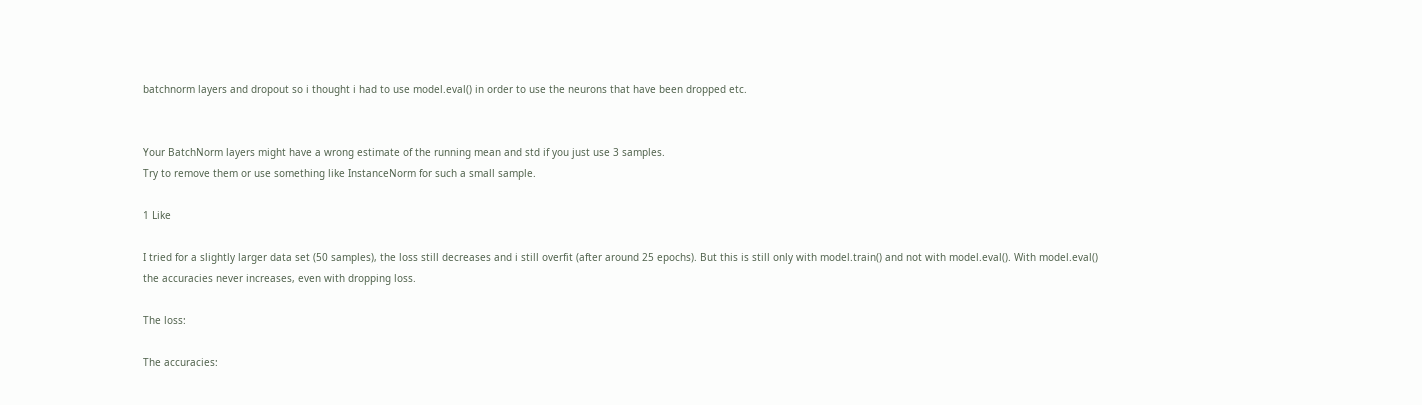batchnorm layers and dropout so i thought i had to use model.eval() in order to use the neurons that have been dropped etc.


Your BatchNorm layers might have a wrong estimate of the running mean and std if you just use 3 samples.
Try to remove them or use something like InstanceNorm for such a small sample.

1 Like

I tried for a slightly larger data set (50 samples), the loss still decreases and i still overfit (after around 25 epochs). But this is still only with model.train() and not with model.eval(). With model.eval() the accuracies never increases, even with dropping loss.

The loss:

The accuracies: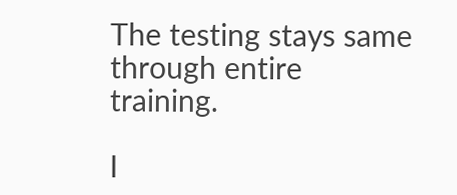The testing stays same through entire training.

I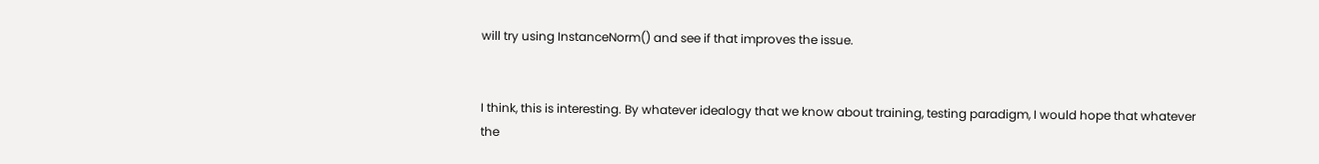will try using InstanceNorm() and see if that improves the issue.


I think, this is interesting. By whatever idealogy that we know about training, testing paradigm, I would hope that whatever the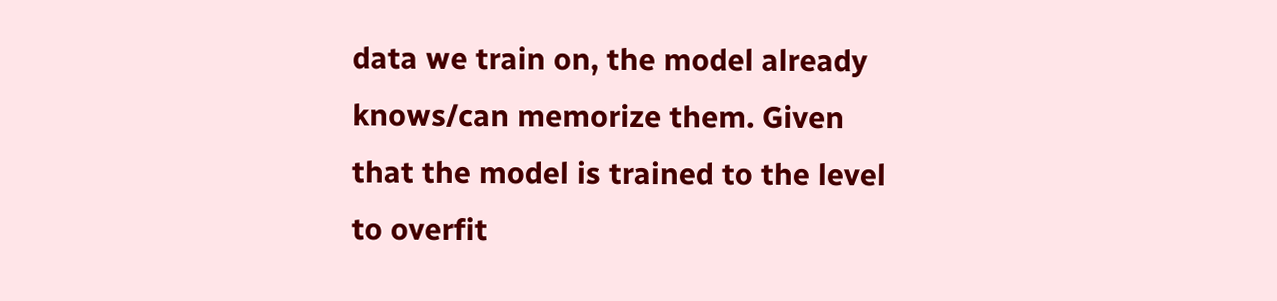data we train on, the model already knows/can memorize them. Given that the model is trained to the level to overfit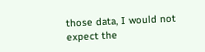those data, I would not expect the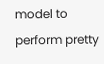model to perform pretty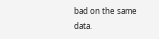bad on the same data.